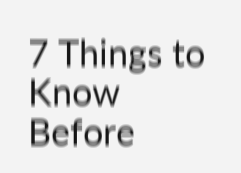7 Things to Know Before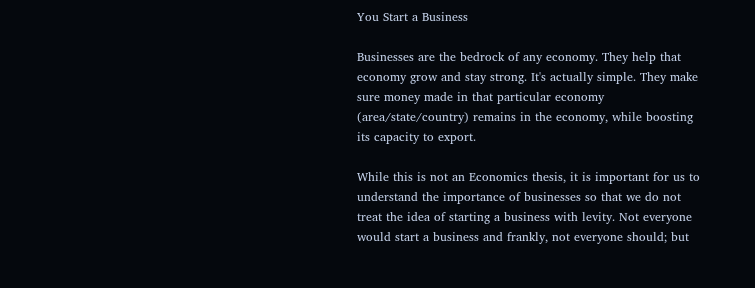You Start a Business

Businesses are the bedrock of any economy. They help that economy grow and stay strong. It's actually simple. They make sure money made in that particular economy (area/state/country) remains in the economy, while boosting its capacity to export.

While this is not an Economics thesis, it is important for us to understand the importance of businesses so that we do not treat the idea of starting a business with levity. Not everyone would start a business and frankly, not everyone should; but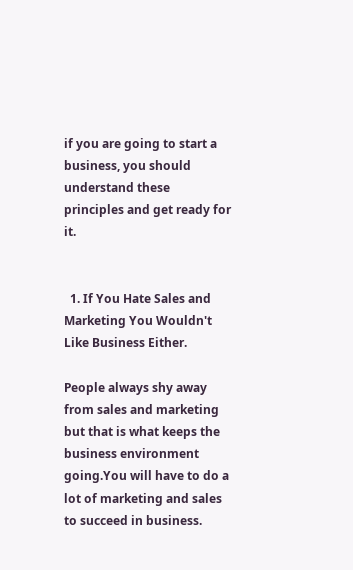if you are going to start a business, you should understand these principles and get ready for it.


  1. If You Hate Sales and Marketing You Wouldn't Like Business Either.

People always shy away from sales and marketing but that is what keeps the business environment going.You will have to do a lot of marketing and sales to succeed in business.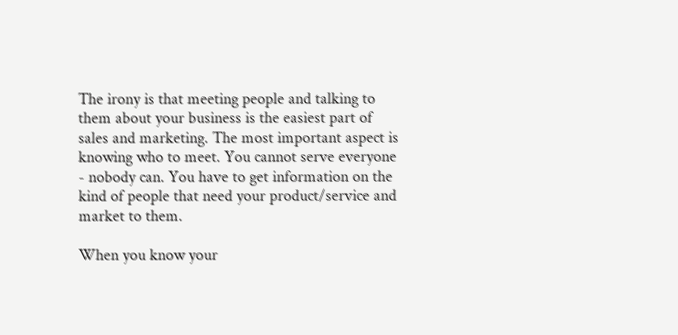The irony is that meeting people and talking to them about your business is the easiest part of sales and marketing. The most important aspect is knowing who to meet. You cannot serve everyone - nobody can. You have to get information on the kind of people that need your product/service and market to them.

When you know your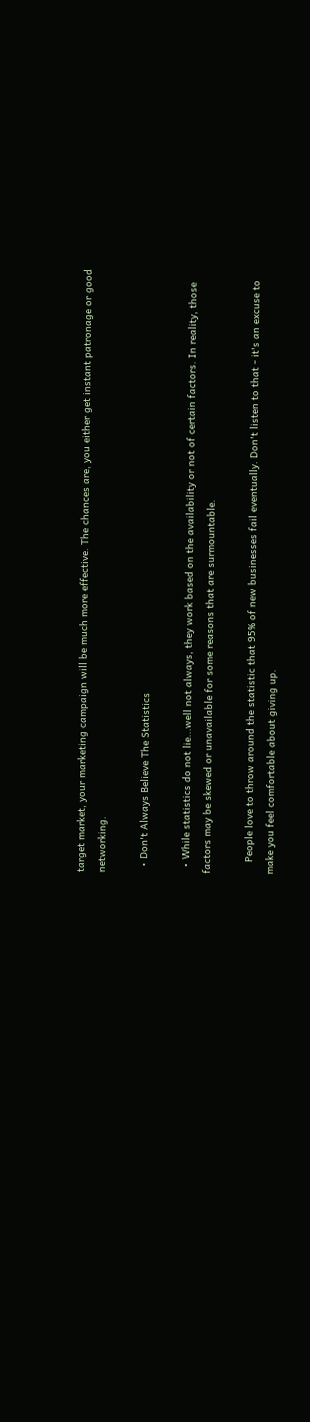target market, your marketing campaign will be much more effective. The chances are, you either get instant patronage or good networking.

  • Don't Always Believe The Statistics

  • While statistics do not lie...well not always, they work based on the availability or not of certain factors. In reality, those factors may be skewed or unavailable for some reasons that are surmountable.

    People love to throw around the statistic that 95% of new businesses fail eventually. Don't listen to that - it's an excuse to make you feel comfortable about giving up.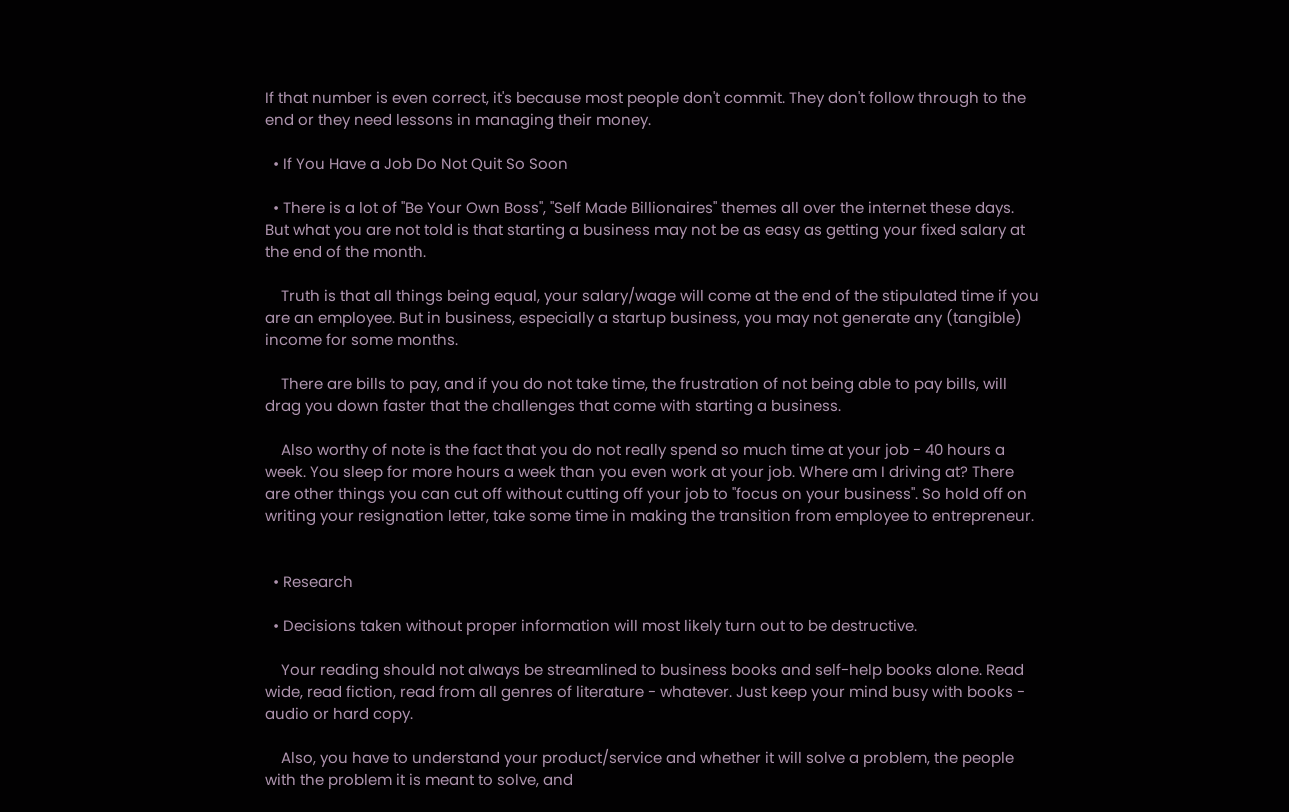If that number is even correct, it's because most people don't commit. They don't follow through to the end or they need lessons in managing their money.

  • If You Have a Job Do Not Quit So Soon

  • There is a lot of "Be Your Own Boss", "Self Made Billionaires" themes all over the internet these days. But what you are not told is that starting a business may not be as easy as getting your fixed salary at the end of the month.

    Truth is that all things being equal, your salary/wage will come at the end of the stipulated time if you are an employee. But in business, especially a startup business, you may not generate any (tangible) income for some months.

    There are bills to pay, and if you do not take time, the frustration of not being able to pay bills, will drag you down faster that the challenges that come with starting a business.

    Also worthy of note is the fact that you do not really spend so much time at your job - 40 hours a week. You sleep for more hours a week than you even work at your job. Where am I driving at? There are other things you can cut off without cutting off your job to "focus on your business". So hold off on writing your resignation letter, take some time in making the transition from employee to entrepreneur.


  • Research

  • Decisions taken without proper information will most likely turn out to be destructive.

    Your reading should not always be streamlined to business books and self-help books alone. Read wide, read fiction, read from all genres of literature - whatever. Just keep your mind busy with books - audio or hard copy.

    Also, you have to understand your product/service and whether it will solve a problem, the people with the problem it is meant to solve, and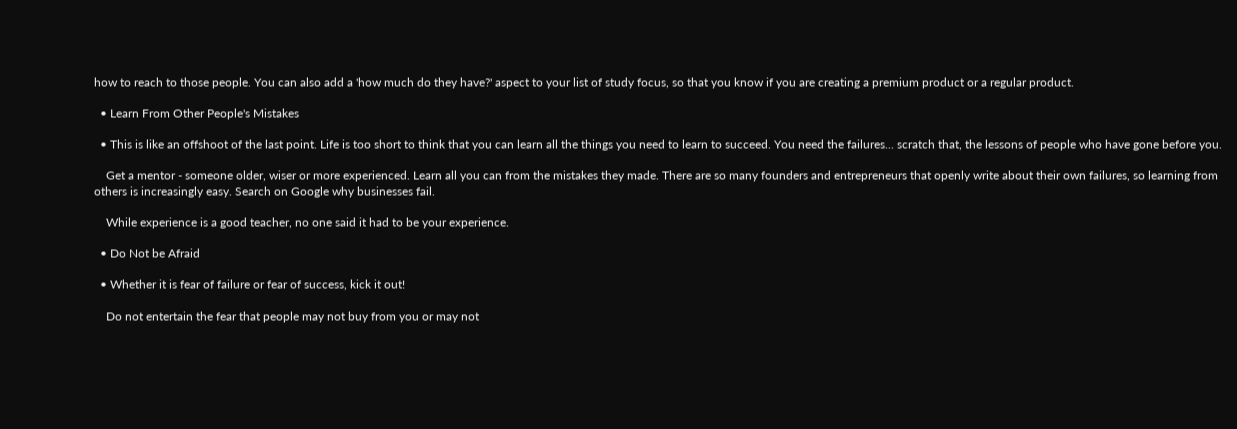how to reach to those people. You can also add a 'how much do they have?' aspect to your list of study focus, so that you know if you are creating a premium product or a regular product.

  • Learn From Other People's Mistakes

  • This is like an offshoot of the last point. Life is too short to think that you can learn all the things you need to learn to succeed. You need the failures... scratch that, the lessons of people who have gone before you.

    Get a mentor - someone older, wiser or more experienced. Learn all you can from the mistakes they made. There are so many founders and entrepreneurs that openly write about their own failures, so learning from others is increasingly easy. Search on Google why businesses fail.

    While experience is a good teacher, no one said it had to be your experience.

  • Do Not be Afraid

  • Whether it is fear of failure or fear of success, kick it out!

    Do not entertain the fear that people may not buy from you or may not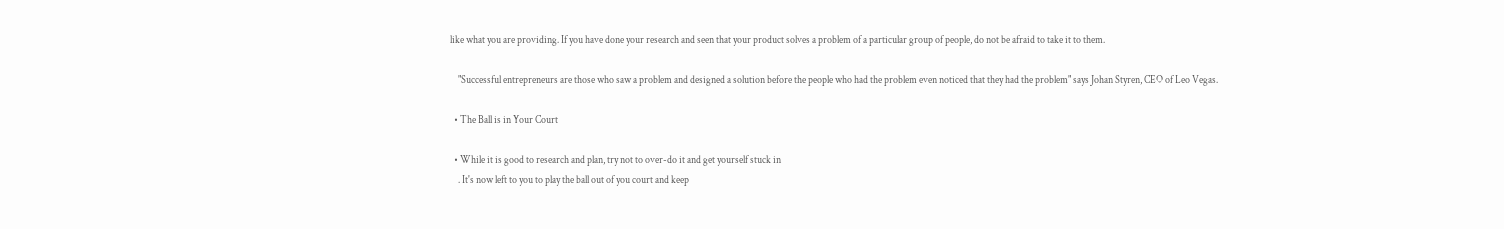like what you are providing. If you have done your research and seen that your product solves a problem of a particular group of people, do not be afraid to take it to them.

    "Successful entrepreneurs are those who saw a problem and designed a solution before the people who had the problem even noticed that they had the problem" says Johan Styren, CEO of Leo Vegas.

  • The Ball is in Your Court

  • While it is good to research and plan, try not to over-do it and get yourself stuck in
    . It's now left to you to play the ball out of you court and keep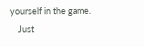yourself in the game.
    Just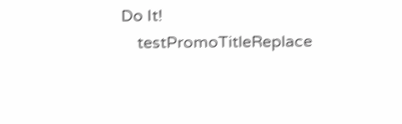Do It!
    testPromoTitleReplace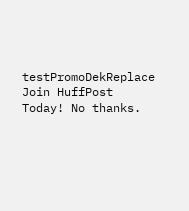testPromoDekReplace Join HuffPost Today! No thanks.